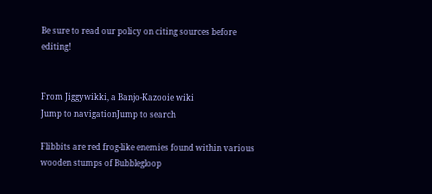Be sure to read our policy on citing sources before editing!


From Jiggywikki, a Banjo-Kazooie wiki
Jump to navigationJump to search

Flibbits are red frog-like enemies found within various wooden stumps of Bubblegloop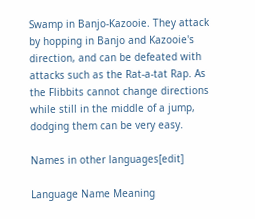Swamp in Banjo-Kazooie. They attack by hopping in Banjo and Kazooie's direction, and can be defeated with attacks such as the Rat-a-tat Rap. As the Flibbits cannot change directions while still in the middle of a jump, dodging them can be very easy.

Names in other languages[edit]

Language Name Meaning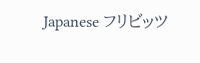Japanese フリビッツ